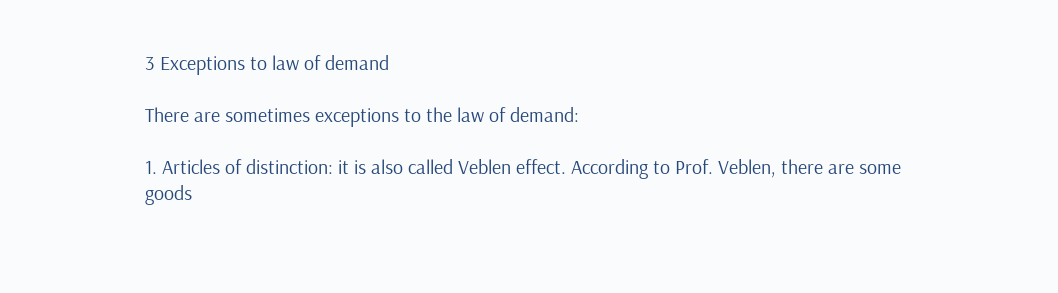3 Exceptions to law of demand

There are sometimes exceptions to the law of demand:

1. Articles of distinction: it is also called Veblen effect. According to Prof. Veblen, there are some goods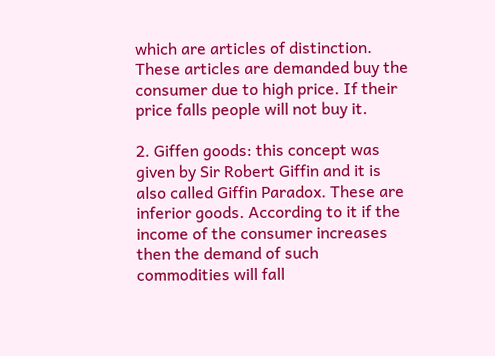which are articles of distinction. These articles are demanded buy the consumer due to high price. If their price falls people will not buy it.

2. Giffen goods: this concept was given by Sir Robert Giffin and it is also called Giffin Paradox. These are inferior goods. According to it if the income of the consumer increases then the demand of such commodities will fall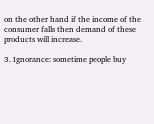on the other hand if the income of the consumer falls then demand of these products will increase.

3. Ignorance: sometime people buy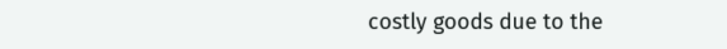costly goods due to the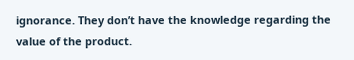ignorance. They don’t have the knowledge regarding the value of the product.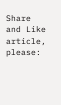Share and Like article, please: